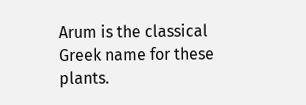Arum is the classical Greek name for these plants.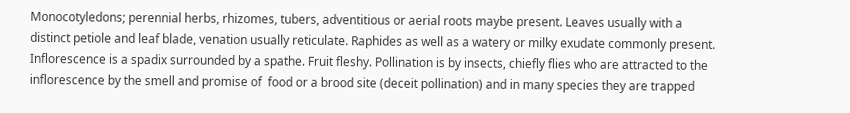Monocotyledons; perennial herbs, rhizomes, tubers, adventitious or aerial roots maybe present. Leaves usually with a distinct petiole and leaf blade, venation usually reticulate. Raphides as well as a watery or milky exudate commonly present. Inflorescence is a spadix surrounded by a spathe. Fruit fleshy. Pollination is by insects, chiefly flies who are attracted to the inflorescence by the smell and promise of  food or a brood site (deceit pollination) and in many species they are trapped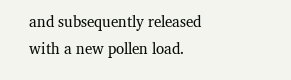and subsequently released with a new pollen load.